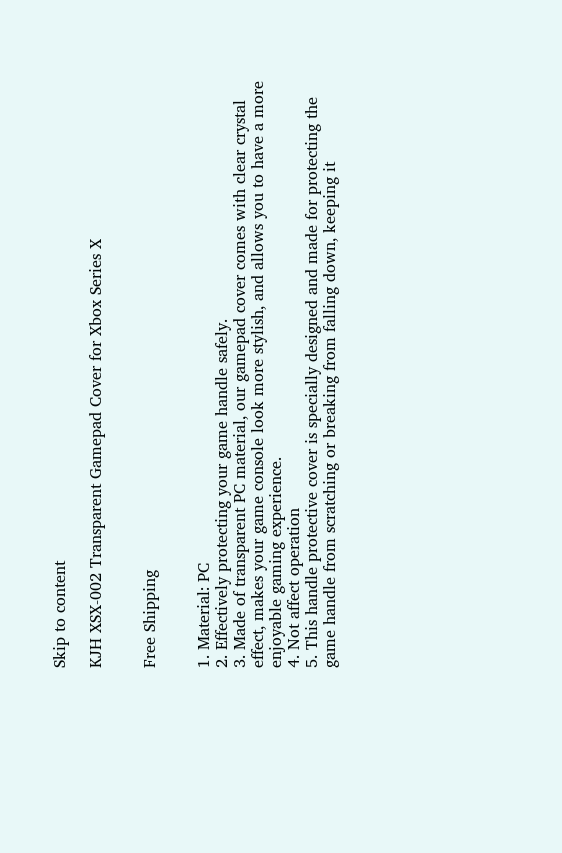Skip to content

KJH XSX-002 Transparent Gamepad Cover for Xbox Series X


Free Shipping


1. Material: PC
2. Effectively protecting your game handle safely.
3. Made of transparent PC material, our gamepad cover comes with clear crystal effect, makes your game console look more stylish, and allows you to have a more enjoyable gaming experience.
4. Not affect operation
5. This handle protective cover is specially designed and made for protecting the game handle from scratching or breaking from falling down, keeping it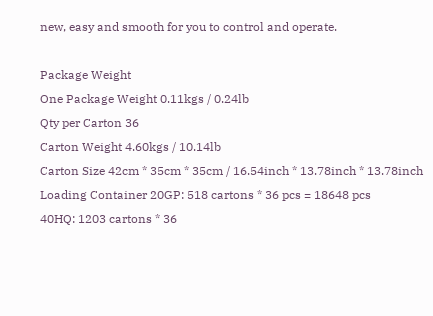new, easy and smooth for you to control and operate.

Package Weight
One Package Weight 0.11kgs / 0.24lb
Qty per Carton 36
Carton Weight 4.60kgs / 10.14lb
Carton Size 42cm * 35cm * 35cm / 16.54inch * 13.78inch * 13.78inch
Loading Container 20GP: 518 cartons * 36 pcs = 18648 pcs
40HQ: 1203 cartons * 36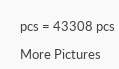pcs = 43308 pcs

More Pictures